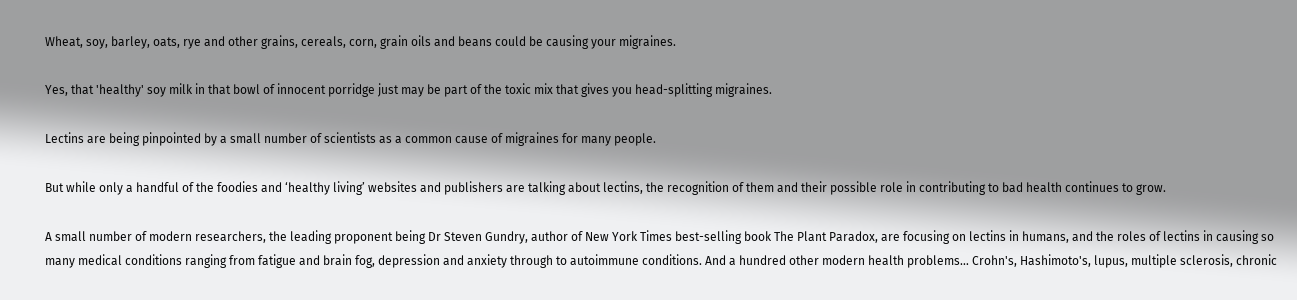Wheat, soy, barley, oats, rye and other grains, cereals, corn, grain oils and beans could be causing your migraines.

Yes, that 'healthy' soy milk in that bowl of innocent porridge just may be part of the toxic mix that gives you head-splitting migraines.

Lectins are being pinpointed by a small number of scientists as a common cause of migraines for many people.

But while only a handful of the foodies and ‘healthy living’ websites and publishers are talking about lectins, the recognition of them and their possible role in contributing to bad health continues to grow.

A small number of modern researchers, the leading proponent being Dr Steven Gundry, author of New York Times best-selling book The Plant Paradox, are focusing on lectins in humans, and the roles of lectins in causing so many medical conditions ranging from fatigue and brain fog, depression and anxiety through to autoimmune conditions. And a hundred other modern health problems… Crohn's, Hashimoto's, lupus, multiple sclerosis, chronic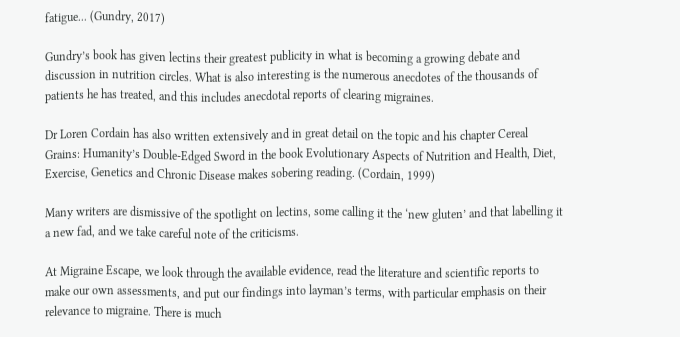fatigue... (Gundry, 2017)

Gundry’s book has given lectins their greatest publicity in what is becoming a growing debate and discussion in nutrition circles. What is also interesting is the numerous anecdotes of the thousands of patients he has treated, and this includes anecdotal reports of clearing migraines.

Dr Loren Cordain has also written extensively and in great detail on the topic and his chapter Cereal Grains: Humanity’s Double-Edged Sword in the book Evolutionary Aspects of Nutrition and Health, Diet, Exercise, Genetics and Chronic Disease makes sobering reading. (Cordain, 1999)

Many writers are dismissive of the spotlight on lectins, some calling it the ‘new gluten’ and that labelling it a new fad, and we take careful note of the criticisms.

At Migraine Escape, we look through the available evidence, read the literature and scientific reports to make our own assessments, and put our findings into layman’s terms, with particular emphasis on their relevance to migraine. There is much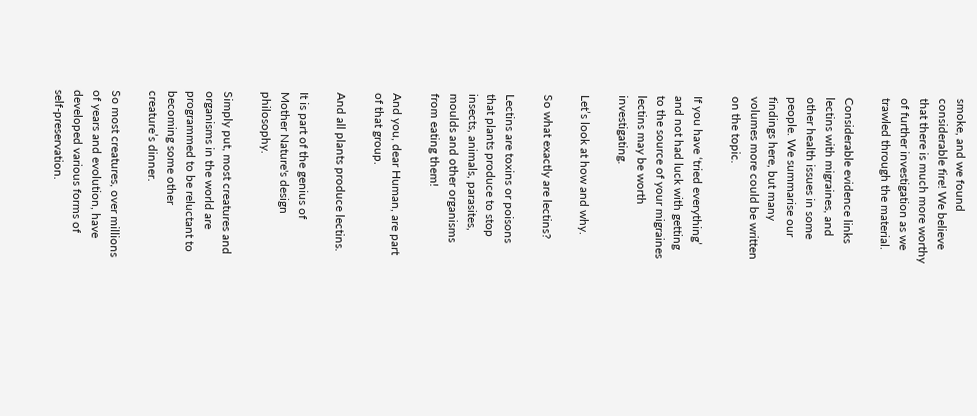smoke, and we found considerable fire! We believe that there is much more worthy of further investigation as we trawled through the material.

Considerable evidence links lectins with migraines, and other health issues in some people. We summarise our findings here, but many volumes more could be written on the topic.

If you have ‘tried everything’ and not had luck with getting to the source of your migraines lectins may be worth investigating.

Let’s look at how and why.

So what exactly are lectins?

Lectins are toxins or poisons that plants produce to stop insects, animals, parasites, moulds and other organisms from eating them!

And you, dear Human, are part of that group.

And all plants produce lectins.

It is part of the genius of Mother Nature's design philosophy.

Simply put, most creatures and organisms in the world are programmed to be reluctant to becoming some other creature’s dinner.

So most creatures, over millions of years and evolution, have developed various forms of self-preservation.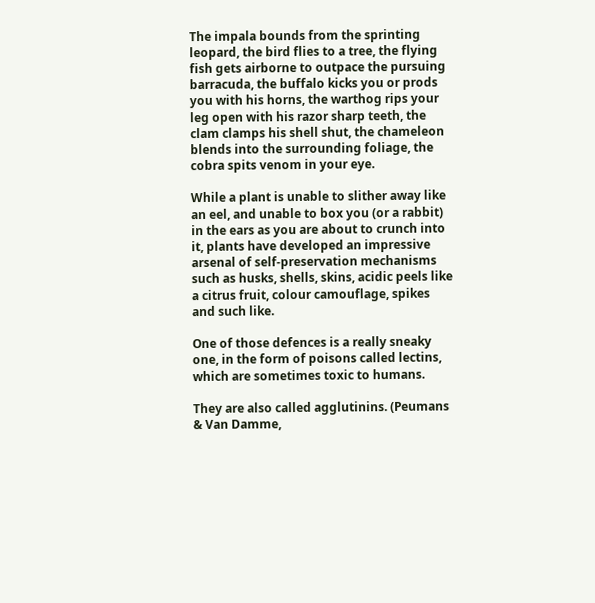The impala bounds from the sprinting leopard, the bird flies to a tree, the flying fish gets airborne to outpace the pursuing barracuda, the buffalo kicks you or prods you with his horns, the warthog rips your leg open with his razor sharp teeth, the clam clamps his shell shut, the chameleon blends into the surrounding foliage, the cobra spits venom in your eye.

While a plant is unable to slither away like an eel, and unable to box you (or a rabbit) in the ears as you are about to crunch into it, plants have developed an impressive arsenal of self-preservation mechanisms such as husks, shells, skins, acidic peels like a citrus fruit, colour camouflage, spikes and such like.

One of those defences is a really sneaky one, in the form of poisons called lectins, which are sometimes toxic to humans.

They are also called agglutinins. (Peumans & Van Damme,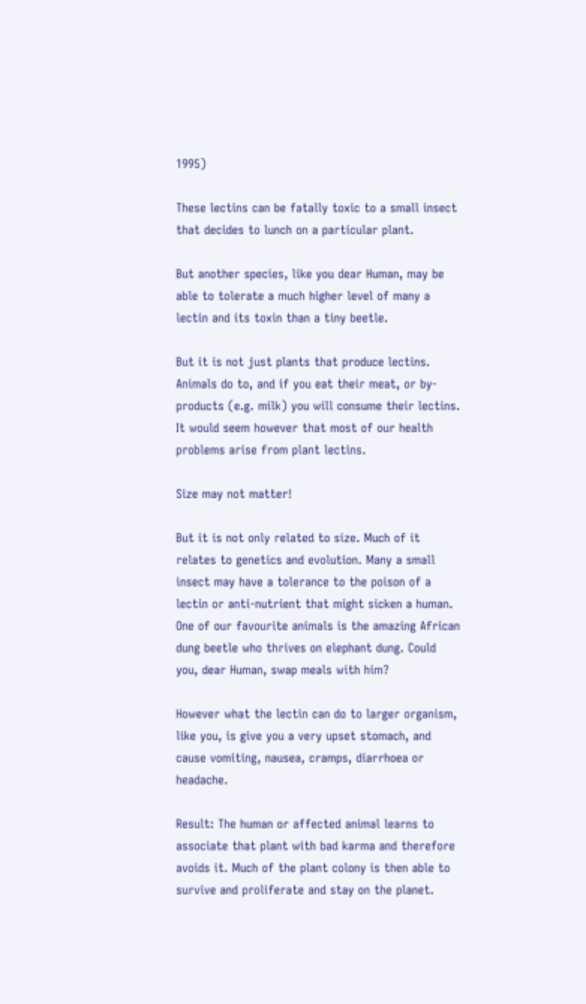1995)

These lectins can be fatally toxic to a small insect that decides to lunch on a particular plant.

But another species, like you dear Human, may be able to tolerate a much higher level of many a lectin and its toxin than a tiny beetle.

But it is not just plants that produce lectins. Animals do to, and if you eat their meat, or by-products (e.g. milk) you will consume their lectins. It would seem however that most of our health problems arise from plant lectins.

Size may not matter!

But it is not only related to size. Much of it relates to genetics and evolution. Many a small insect may have a tolerance to the poison of a lectin or anti-nutrient that might sicken a human. One of our favourite animals is the amazing African dung beetle who thrives on elephant dung. Could you, dear Human, swap meals with him?

However what the lectin can do to larger organism, like you, is give you a very upset stomach, and cause vomiting, nausea, cramps, diarrhoea or headache.

Result: The human or affected animal learns to associate that plant with bad karma and therefore avoids it. Much of the plant colony is then able to survive and proliferate and stay on the planet.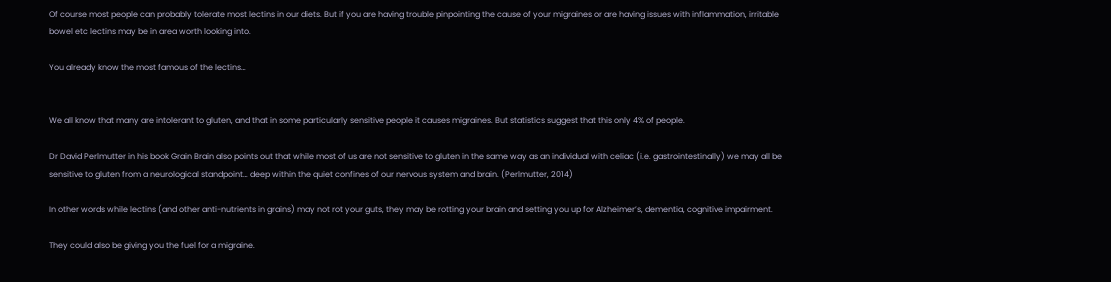Of course most people can probably tolerate most lectins in our diets. But if you are having trouble pinpointing the cause of your migraines or are having issues with inflammation, irritable bowel etc lectins may be in area worth looking into.

You already know the most famous of the lectins…


We all know that many are intolerant to gluten, and that in some particularly sensitive people it causes migraines. But statistics suggest that this only 4% of people.

Dr David Perlmutter in his book Grain Brain also points out that while most of us are not sensitive to gluten in the same way as an individual with celiac (i.e. gastrointestinally) we may all be sensitive to gluten from a neurological standpoint… deep within the quiet confines of our nervous system and brain. (Perlmutter, 2014)

In other words while lectins (and other anti-nutrients in grains) may not rot your guts, they may be rotting your brain and setting you up for Alzheimer’s, dementia, cognitive impairment.

They could also be giving you the fuel for a migraine.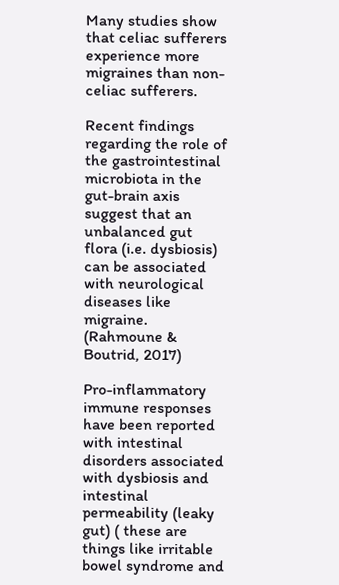Many studies show that celiac sufferers experience more migraines than non-celiac sufferers.

Recent findings regarding the role of the gastrointestinal microbiota in the gut-brain axis suggest that an unbalanced gut flora (i.e. dysbiosis) can be associated with neurological diseases like migraine. (Rahmoune & Boutrid, 2017)

Pro-inflammatory immune responses have been reported with intestinal disorders associated with dysbiosis and intestinal permeability (leaky gut) ( these are things like irritable bowel syndrome and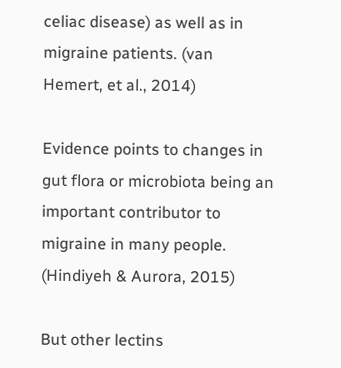celiac disease) as well as in migraine patients. (van Hemert, et al., 2014)

Evidence points to changes in gut flora or microbiota being an important contributor to migraine in many people. (Hindiyeh & Aurora, 2015)

But other lectins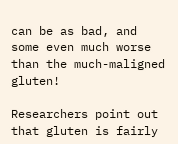can be as bad, and some even much worse than the much-maligned gluten!

Researchers point out that gluten is fairly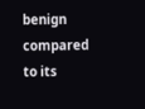benign compared to its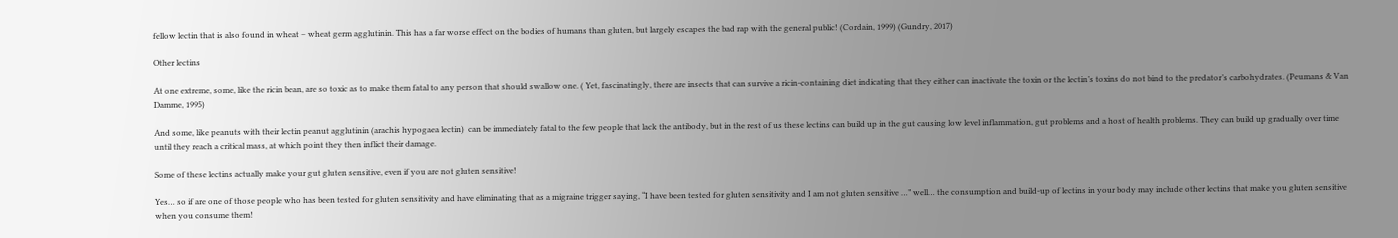fellow lectin that is also found in wheat – wheat germ agglutinin. This has a far worse effect on the bodies of humans than gluten, but largely escapes the bad rap with the general public! (Cordain, 1999) (Gundry, 2017)

Other lectins

At one extreme, some, like the ricin bean, are so toxic as to make them fatal to any person that should swallow one. ( Yet, fascinatingly, there are insects that can survive a ricin-containing diet indicating that they either can inactivate the toxin or the lectin’s toxins do not bind to the predator’s carbohydrates. (Peumans & Van Damme, 1995)

And some, like peanuts with their lectin peanut agglutinin (arachis hypogaea lectin)  can be immediately fatal to the few people that lack the antibody, but in the rest of us these lectins can build up in the gut causing low level inflammation, gut problems and a host of health problems. They can build up gradually over time until they reach a critical mass, at which point they then inflict their damage.

Some of these lectins actually make your gut gluten sensitive, even if you are not gluten sensitive!

Yes… so if are one of those people who has been tested for gluten sensitivity and have eliminating that as a migraine trigger saying, “I have been tested for gluten sensitivity and I am not gluten sensitive …” well… the consumption and build-up of lectins in your body may include other lectins that make you gluten sensitive when you consume them!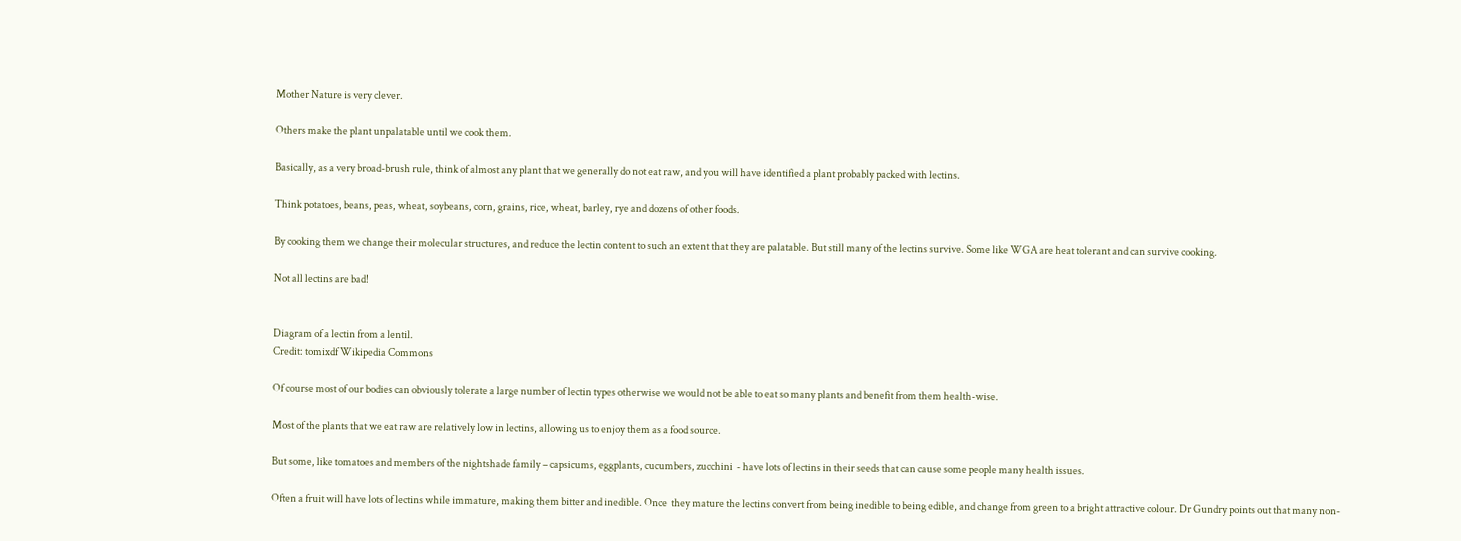Mother Nature is very clever.

Others make the plant unpalatable until we cook them.

Basically, as a very broad-brush rule, think of almost any plant that we generally do not eat raw, and you will have identified a plant probably packed with lectins.

Think potatoes, beans, peas, wheat, soybeans, corn, grains, rice, wheat, barley, rye and dozens of other foods.

By cooking them we change their molecular structures, and reduce the lectin content to such an extent that they are palatable. But still many of the lectins survive. Some like WGA are heat tolerant and can survive cooking.

Not all lectins are bad!


Diagram of a lectin from a lentil.
Credit: tomixdf Wikipedia Commons

Of course most of our bodies can obviously tolerate a large number of lectin types otherwise we would not be able to eat so many plants and benefit from them health-wise.

Most of the plants that we eat raw are relatively low in lectins, allowing us to enjoy them as a food source.

But some, like tomatoes and members of the nightshade family – capsicums, eggplants, cucumbers, zucchini  - have lots of lectins in their seeds that can cause some people many health issues.

Often a fruit will have lots of lectins while immature, making them bitter and inedible. Once  they mature the lectins convert from being inedible to being edible, and change from green to a bright attractive colour. Dr Gundry points out that many non-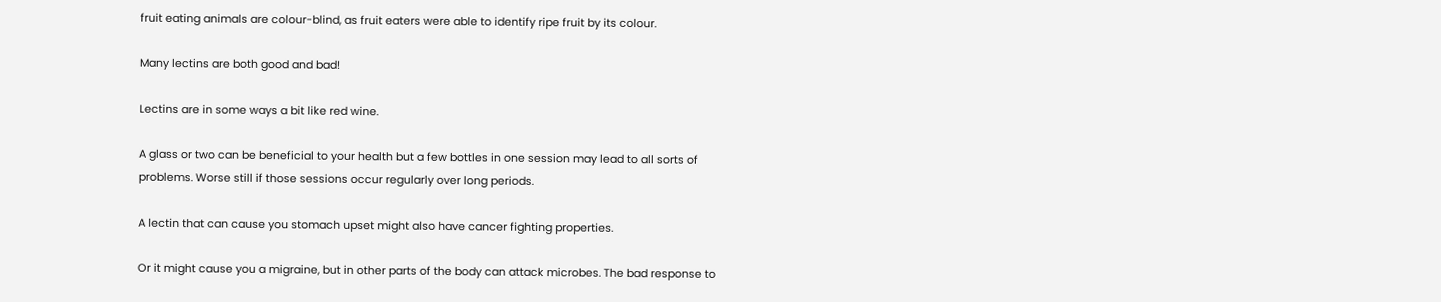fruit eating animals are colour-blind, as fruit eaters were able to identify ripe fruit by its colour.

Many lectins are both good and bad!

Lectins are in some ways a bit like red wine.

A glass or two can be beneficial to your health but a few bottles in one session may lead to all sorts of problems. Worse still if those sessions occur regularly over long periods.

A lectin that can cause you stomach upset might also have cancer fighting properties.

Or it might cause you a migraine, but in other parts of the body can attack microbes. The bad response to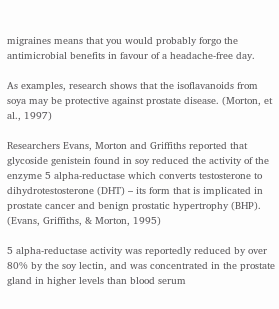migraines means that you would probably forgo the antimicrobial benefits in favour of a headache-free day.

As examples, research shows that the isoflavanoids from soya may be protective against prostate disease. (Morton, et al., 1997)

Researchers Evans, Morton and Griffiths reported that glycoside genistein found in soy reduced the activity of the enzyme 5 alpha-reductase which converts testosterone to dihydrotestosterone (DHT) – its form that is implicated in prostate cancer and benign prostatic hypertrophy (BHP). (Evans, Griffiths, & Morton, 1995)

5 alpha-reductase activity was reportedly reduced by over 80% by the soy lectin, and was concentrated in the prostate gland in higher levels than blood serum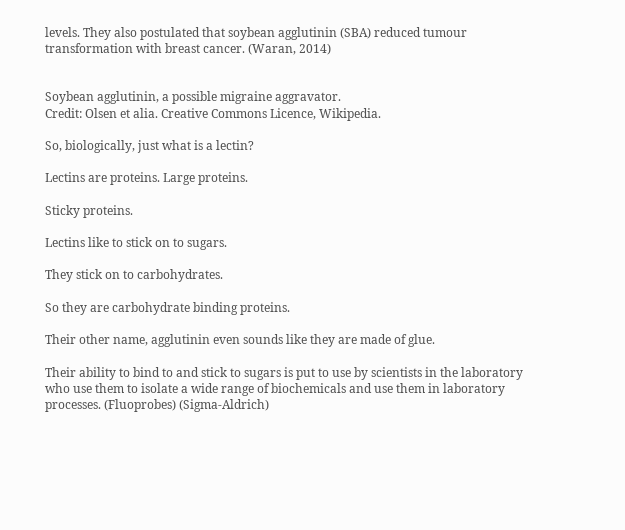levels. They also postulated that soybean agglutinin (SBA) reduced tumour transformation with breast cancer. (Waran, 2014)


Soybean agglutinin, a possible migraine aggravator.
Credit: Olsen et alia. Creative Commons Licence, Wikipedia.

So, biologically, just what is a lectin?

Lectins are proteins. Large proteins.

Sticky proteins.

Lectins like to stick on to sugars.

They stick on to carbohydrates.

So they are carbohydrate binding proteins.

Their other name, agglutinin even sounds like they are made of glue.

Their ability to bind to and stick to sugars is put to use by scientists in the laboratory who use them to isolate a wide range of biochemicals and use them in laboratory processes. (Fluoprobes) (Sigma-Aldrich)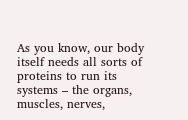As you know, our body itself needs all sorts of proteins to run its systems – the organs, muscles, nerves,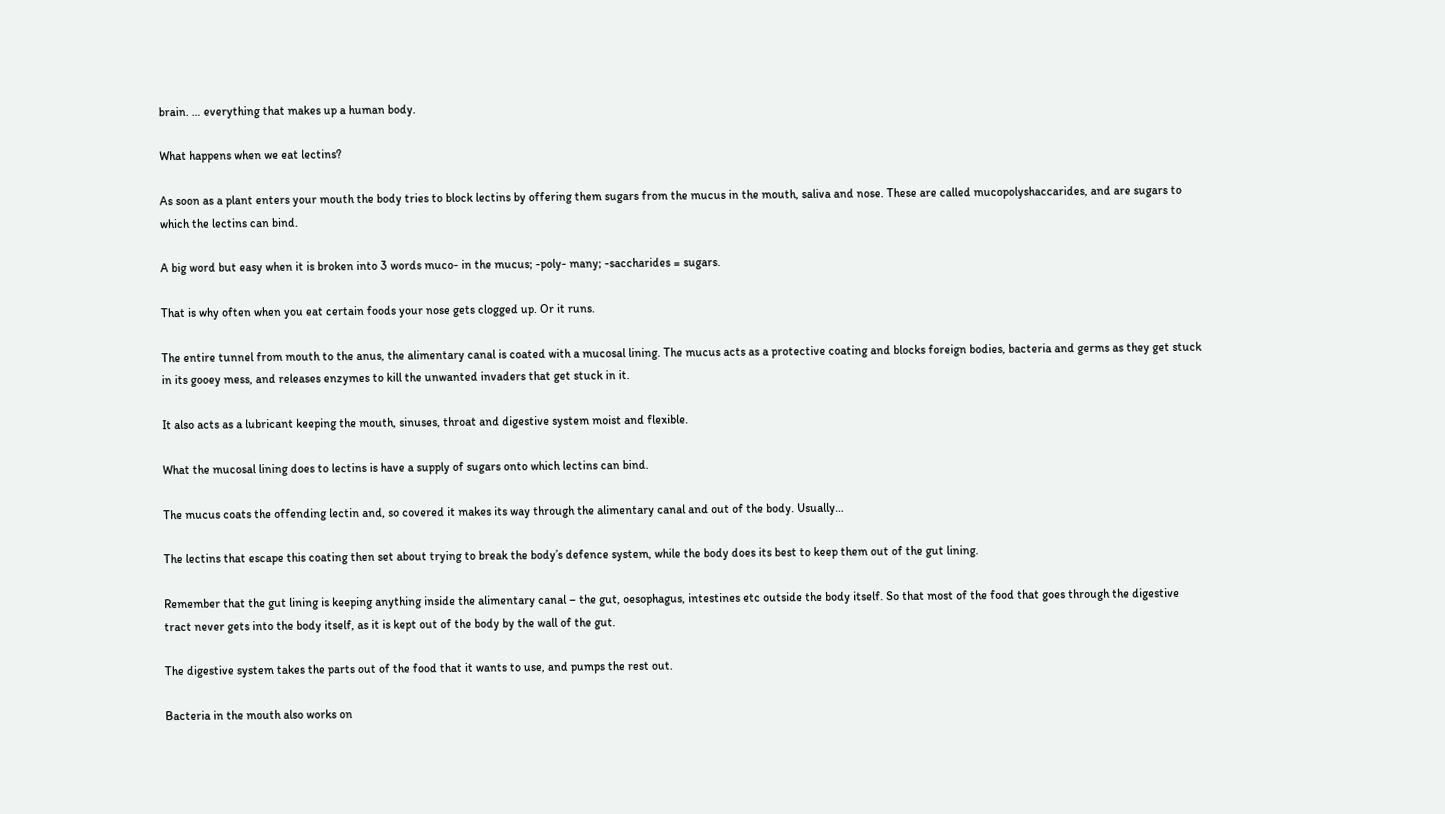brain. … everything that makes up a human body.

What happens when we eat lectins?

As soon as a plant enters your mouth the body tries to block lectins by offering them sugars from the mucus in the mouth, saliva and nose. These are called mucopolyshaccarides, and are sugars to which the lectins can bind.

A big word but easy when it is broken into 3 words muco- in the mucus; -poly- many; -saccharides = sugars.

That is why often when you eat certain foods your nose gets clogged up. Or it runs.

The entire tunnel from mouth to the anus, the alimentary canal is coated with a mucosal lining. The mucus acts as a protective coating and blocks foreign bodies, bacteria and germs as they get stuck in its gooey mess, and releases enzymes to kill the unwanted invaders that get stuck in it.

It also acts as a lubricant keeping the mouth, sinuses, throat and digestive system moist and flexible.

What the mucosal lining does to lectins is have a supply of sugars onto which lectins can bind.

The mucus coats the offending lectin and, so covered it makes its way through the alimentary canal and out of the body. Usually…

The lectins that escape this coating then set about trying to break the body’s defence system, while the body does its best to keep them out of the gut lining.

Remember that the gut lining is keeping anything inside the alimentary canal – the gut, oesophagus, intestines etc outside the body itself. So that most of the food that goes through the digestive tract never gets into the body itself, as it is kept out of the body by the wall of the gut.

The digestive system takes the parts out of the food that it wants to use, and pumps the rest out.

Bacteria in the mouth also works on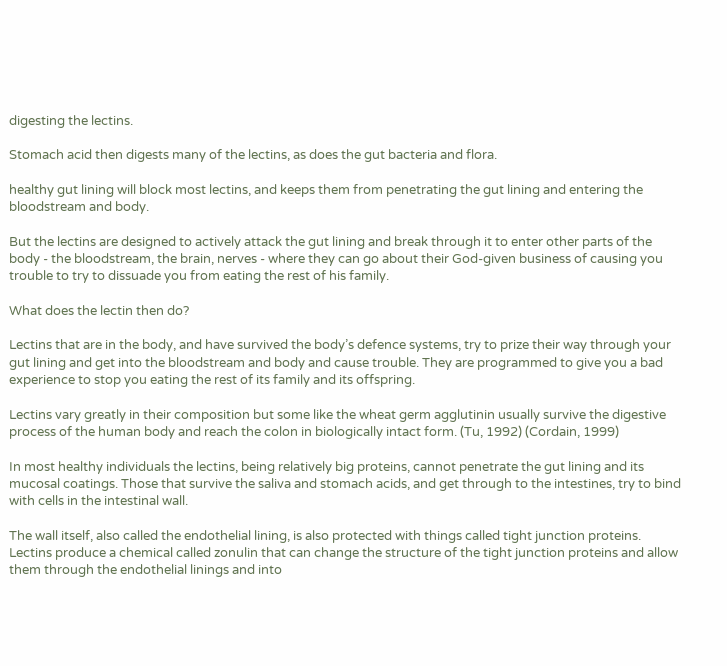digesting the lectins.

Stomach acid then digests many of the lectins, as does the gut bacteria and flora.

healthy gut lining will block most lectins, and keeps them from penetrating the gut lining and entering the bloodstream and body.

But the lectins are designed to actively attack the gut lining and break through it to enter other parts of the body - the bloodstream, the brain, nerves - where they can go about their God-given business of causing you trouble to try to dissuade you from eating the rest of his family.

What does the lectin then do?

Lectins that are in the body, and have survived the body’s defence systems, try to prize their way through your gut lining and get into the bloodstream and body and cause trouble. They are programmed to give you a bad experience to stop you eating the rest of its family and its offspring.

Lectins vary greatly in their composition but some like the wheat germ agglutinin usually survive the digestive process of the human body and reach the colon in biologically intact form. (Tu, 1992) (Cordain, 1999)

In most healthy individuals the lectins, being relatively big proteins, cannot penetrate the gut lining and its mucosal coatings. Those that survive the saliva and stomach acids, and get through to the intestines, try to bind with cells in the intestinal wall.

The wall itself, also called the endothelial lining, is also protected with things called tight junction proteins. Lectins produce a chemical called zonulin that can change the structure of the tight junction proteins and allow them through the endothelial linings and into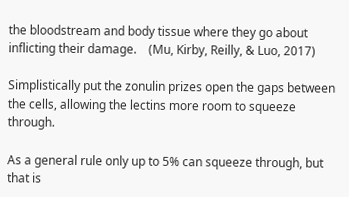the bloodstream and body tissue where they go about inflicting their damage.    (Mu, Kirby, Reilly, & Luo, 2017)

Simplistically put the zonulin prizes open the gaps between the cells, allowing the lectins more room to squeeze through.

As a general rule only up to 5% can squeeze through, but that is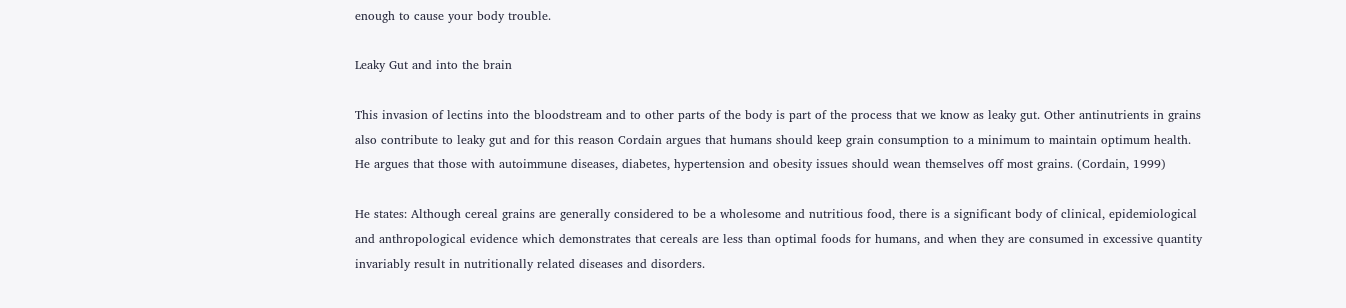enough to cause your body trouble.

Leaky Gut and into the brain

This invasion of lectins into the bloodstream and to other parts of the body is part of the process that we know as leaky gut. Other antinutrients in grains also contribute to leaky gut and for this reason Cordain argues that humans should keep grain consumption to a minimum to maintain optimum health. He argues that those with autoimmune diseases, diabetes, hypertension and obesity issues should wean themselves off most grains. (Cordain, 1999)

He states: Although cereal grains are generally considered to be a wholesome and nutritious food, there is a significant body of clinical, epidemiological and anthropological evidence which demonstrates that cereals are less than optimal foods for humans, and when they are consumed in excessive quantity invariably result in nutritionally related diseases and disorders.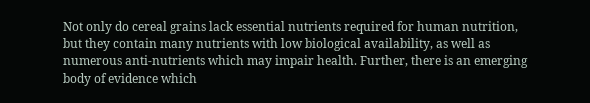Not only do cereal grains lack essential nutrients required for human nutrition, but they contain many nutrients with low biological availability, as well as numerous anti-nutrients which may impair health. Further, there is an emerging body of evidence which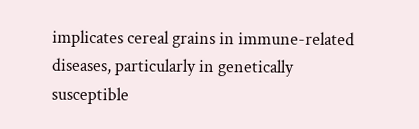implicates cereal grains in immune-related diseases, particularly in genetically susceptible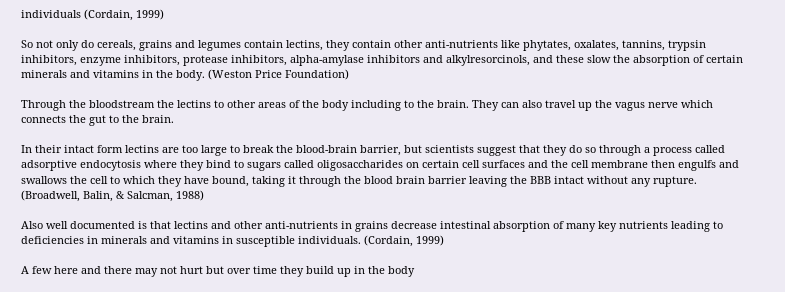individuals (Cordain, 1999)

So not only do cereals, grains and legumes contain lectins, they contain other anti-nutrients like phytates, oxalates, tannins, trypsin inhibitors, enzyme inhibitors, protease inhibitors, alpha-amylase inhibitors and alkylresorcinols, and these slow the absorption of certain minerals and vitamins in the body. (Weston Price Foundation)

Through the bloodstream the lectins to other areas of the body including to the brain. They can also travel up the vagus nerve which connects the gut to the brain.

In their intact form lectins are too large to break the blood-brain barrier, but scientists suggest that they do so through a process called adsorptive endocytosis where they bind to sugars called oligosaccharides on certain cell surfaces and the cell membrane then engulfs and swallows the cell to which they have bound, taking it through the blood brain barrier leaving the BBB intact without any rupture. (Broadwell, Balin, & Salcman, 1988)

Also well documented is that lectins and other anti-nutrients in grains decrease intestinal absorption of many key nutrients leading to deficiencies in minerals and vitamins in susceptible individuals. (Cordain, 1999)

A few here and there may not hurt but over time they build up in the body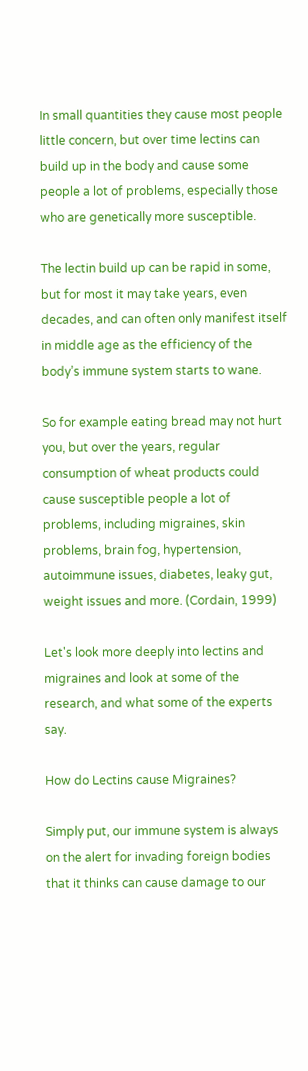In small quantities they cause most people little concern, but over time lectins can build up in the body and cause some people a lot of problems, especially those who are genetically more susceptible.

The lectin build up can be rapid in some, but for most it may take years, even decades, and can often only manifest itself in middle age as the efficiency of the body’s immune system starts to wane.

So for example eating bread may not hurt you, but over the years, regular consumption of wheat products could cause susceptible people a lot of problems, including migraines, skin problems, brain fog, hypertension, autoimmune issues, diabetes, leaky gut, weight issues and more. (Cordain, 1999)

Let's look more deeply into lectins and migraines and look at some of the research, and what some of the experts say.

How do Lectins cause Migraines?

Simply put, our immune system is always on the alert for invading foreign bodies that it thinks can cause damage to our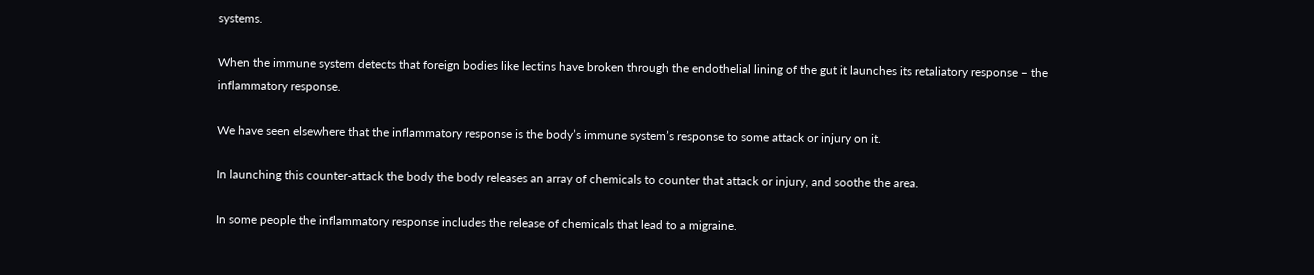systems.

When the immune system detects that foreign bodies like lectins have broken through the endothelial lining of the gut it launches its retaliatory response – the inflammatory response.

We have seen elsewhere that the inflammatory response is the body’s immune system’s response to some attack or injury on it.

In launching this counter-attack the body the body releases an array of chemicals to counter that attack or injury, and soothe the area.

In some people the inflammatory response includes the release of chemicals that lead to a migraine.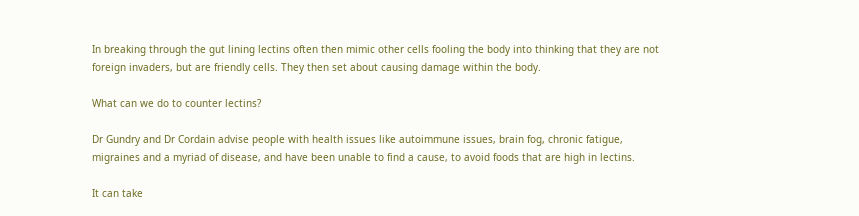In breaking through the gut lining lectins often then mimic other cells fooling the body into thinking that they are not foreign invaders, but are friendly cells. They then set about causing damage within the body.

What can we do to counter lectins?

Dr Gundry and Dr Cordain advise people with health issues like autoimmune issues, brain fog, chronic fatigue, migraines and a myriad of disease, and have been unable to find a cause, to avoid foods that are high in lectins.

It can take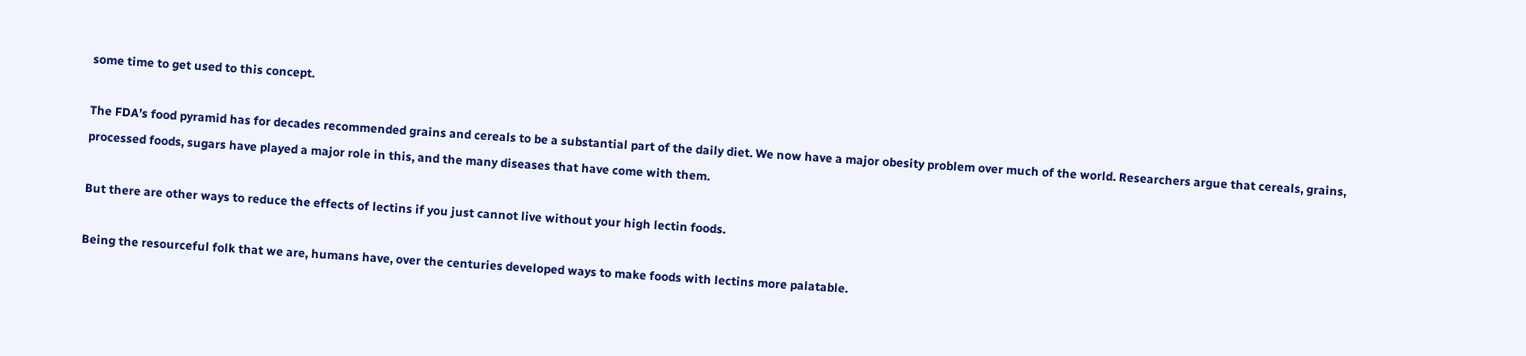some time to get used to this concept.

The FDA’s food pyramid has for decades recommended grains and cereals to be a substantial part of the daily diet. We now have a major obesity problem over much of the world. Researchers argue that cereals, grains, processed foods, sugars have played a major role in this, and the many diseases that have come with them.

But there are other ways to reduce the effects of lectins if you just cannot live without your high lectin foods.

Being the resourceful folk that we are, humans have, over the centuries developed ways to make foods with lectins more palatable.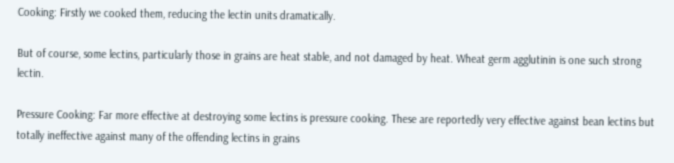Cooking: Firstly we cooked them, reducing the lectin units dramatically.

But of course, some lectins, particularly those in grains are heat stable, and not damaged by heat. Wheat germ agglutinin is one such strong lectin.

Pressure Cooking: Far more effective at destroying some lectins is pressure cooking. These are reportedly very effective against bean lectins but totally ineffective against many of the offending lectins in grains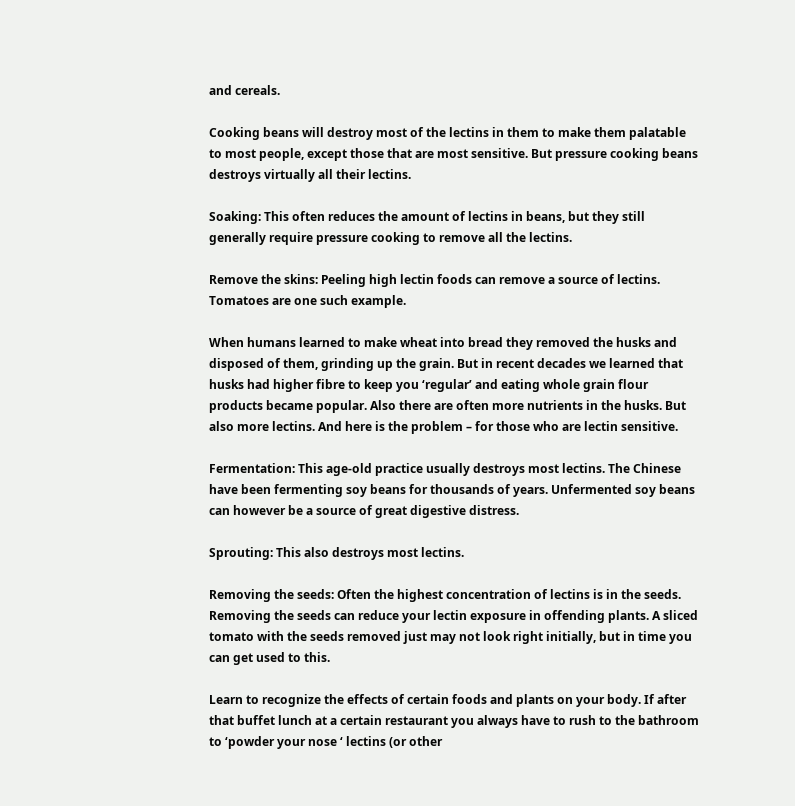and cereals.

Cooking beans will destroy most of the lectins in them to make them palatable to most people, except those that are most sensitive. But pressure cooking beans destroys virtually all their lectins.

Soaking: This often reduces the amount of lectins in beans, but they still generally require pressure cooking to remove all the lectins.

Remove the skins: Peeling high lectin foods can remove a source of lectins. Tomatoes are one such example.

When humans learned to make wheat into bread they removed the husks and disposed of them, grinding up the grain. But in recent decades we learned that husks had higher fibre to keep you ‘regular’ and eating whole grain flour products became popular. Also there are often more nutrients in the husks. But also more lectins. And here is the problem – for those who are lectin sensitive.

Fermentation: This age-old practice usually destroys most lectins. The Chinese have been fermenting soy beans for thousands of years. Unfermented soy beans can however be a source of great digestive distress.

Sprouting: This also destroys most lectins.

Removing the seeds: Often the highest concentration of lectins is in the seeds. Removing the seeds can reduce your lectin exposure in offending plants. A sliced tomato with the seeds removed just may not look right initially, but in time you can get used to this.

Learn to recognize the effects of certain foods and plants on your body. If after that buffet lunch at a certain restaurant you always have to rush to the bathroom to ‘powder your nose ‘ lectins (or other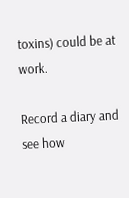toxins) could be at work.

Record a diary and see how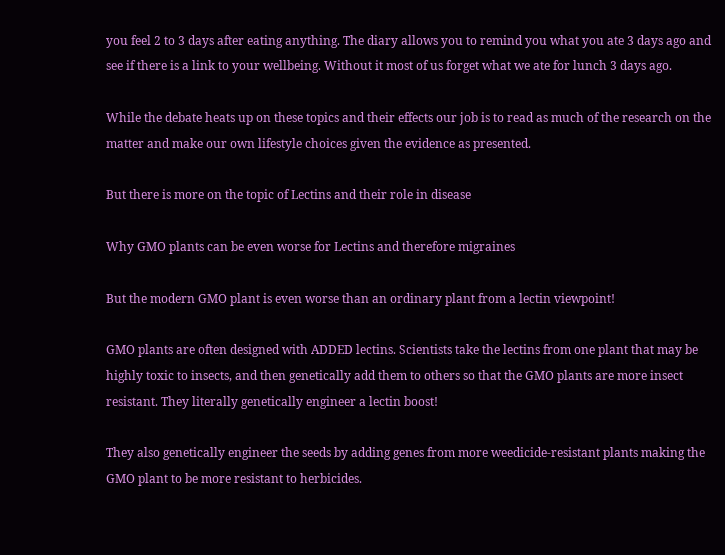you feel 2 to 3 days after eating anything. The diary allows you to remind you what you ate 3 days ago and see if there is a link to your wellbeing. Without it most of us forget what we ate for lunch 3 days ago.

While the debate heats up on these topics and their effects our job is to read as much of the research on the matter and make our own lifestyle choices given the evidence as presented.

But there is more on the topic of Lectins and their role in disease

Why GMO plants can be even worse for Lectins and therefore migraines

But the modern GMO plant is even worse than an ordinary plant from a lectin viewpoint!

GMO plants are often designed with ADDED lectins. Scientists take the lectins from one plant that may be highly toxic to insects, and then genetically add them to others so that the GMO plants are more insect resistant. They literally genetically engineer a lectin boost!

They also genetically engineer the seeds by adding genes from more weedicide-resistant plants making the GMO plant to be more resistant to herbicides.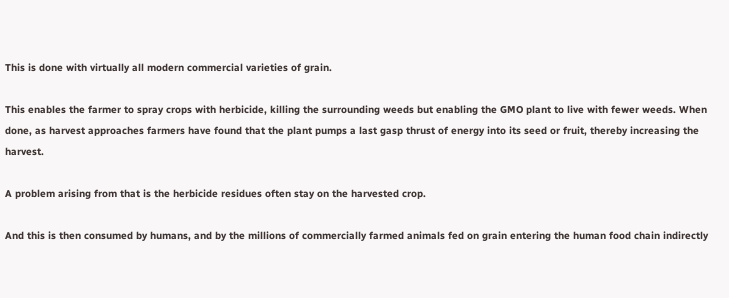This is done with virtually all modern commercial varieties of grain.

This enables the farmer to spray crops with herbicide, killing the surrounding weeds but enabling the GMO plant to live with fewer weeds. When done, as harvest approaches farmers have found that the plant pumps a last gasp thrust of energy into its seed or fruit, thereby increasing the harvest.

A problem arising from that is the herbicide residues often stay on the harvested crop.

And this is then consumed by humans, and by the millions of commercially farmed animals fed on grain entering the human food chain indirectly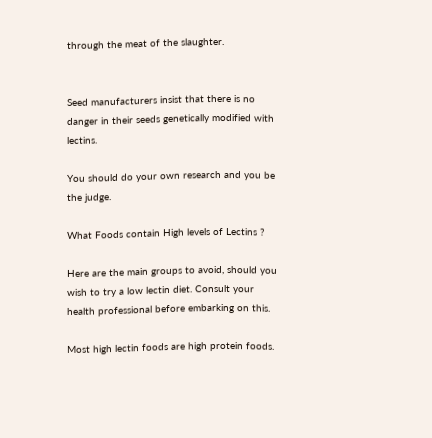through the meat of the slaughter.


Seed manufacturers insist that there is no danger in their seeds genetically modified with lectins.

You should do your own research and you be the judge.

What Foods contain High levels of Lectins ?

Here are the main groups to avoid, should you wish to try a low lectin diet. Consult your health professional before embarking on this.

Most high lectin foods are high protein foods.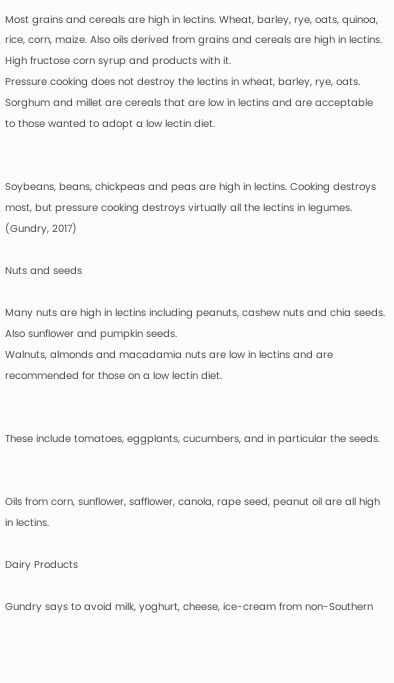Most grains and cereals are high in lectins. Wheat, barley, rye, oats, quinoa, rice, corn, maize. Also oils derived from grains and cereals are high in lectins. High fructose corn syrup and products with it.
Pressure cooking does not destroy the lectins in wheat, barley, rye, oats.
Sorghum and millet are cereals that are low in lectins and are acceptable to those wanted to adopt a low lectin diet.


Soybeans, beans, chickpeas and peas are high in lectins. Cooking destroys most, but pressure cooking destroys virtually all the lectins in legumes. (Gundry, 2017)

Nuts and seeds

Many nuts are high in lectins including peanuts, cashew nuts and chia seeds.
Also sunflower and pumpkin seeds.
Walnuts, almonds and macadamia nuts are low in lectins and are recommended for those on a low lectin diet.


These include tomatoes, eggplants, cucumbers, and in particular the seeds.


Oils from corn, sunflower, safflower, canola, rape seed, peanut oil are all high in lectins.

Dairy Products

Gundry says to avoid milk, yoghurt, cheese, ice-cream from non-Southern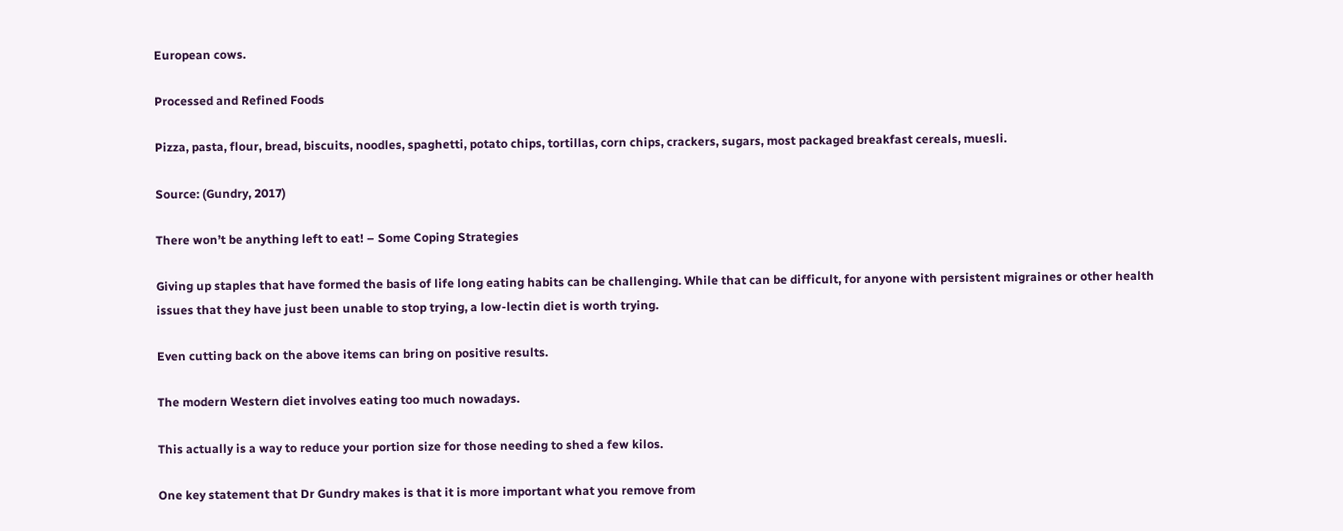European cows.

Processed and Refined Foods

Pizza, pasta, flour, bread, biscuits, noodles, spaghetti, potato chips, tortillas, corn chips, crackers, sugars, most packaged breakfast cereals, muesli.

Source: (Gundry, 2017)

There won’t be anything left to eat! – Some Coping Strategies

Giving up staples that have formed the basis of life long eating habits can be challenging. While that can be difficult, for anyone with persistent migraines or other health issues that they have just been unable to stop trying, a low-lectin diet is worth trying.

Even cutting back on the above items can bring on positive results.

The modern Western diet involves eating too much nowadays.

This actually is a way to reduce your portion size for those needing to shed a few kilos.

One key statement that Dr Gundry makes is that it is more important what you remove from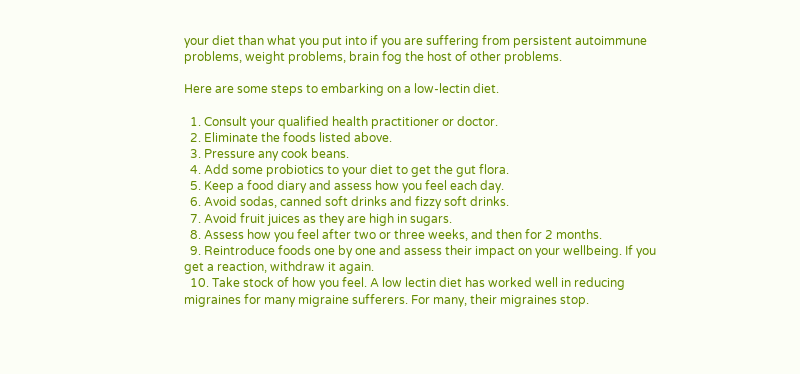your diet than what you put into if you are suffering from persistent autoimmune problems, weight problems, brain fog the host of other problems.

Here are some steps to embarking on a low-lectin diet.

  1. Consult your qualified health practitioner or doctor.
  2. Eliminate the foods listed above.
  3. Pressure any cook beans.
  4. Add some probiotics to your diet to get the gut flora.
  5. Keep a food diary and assess how you feel each day.
  6. Avoid sodas, canned soft drinks and fizzy soft drinks.
  7. Avoid fruit juices as they are high in sugars.
  8. Assess how you feel after two or three weeks, and then for 2 months.
  9. Reintroduce foods one by one and assess their impact on your wellbeing. If you get a reaction, withdraw it again.
  10. Take stock of how you feel. A low lectin diet has worked well in reducing migraines for many migraine sufferers. For many, their migraines stop.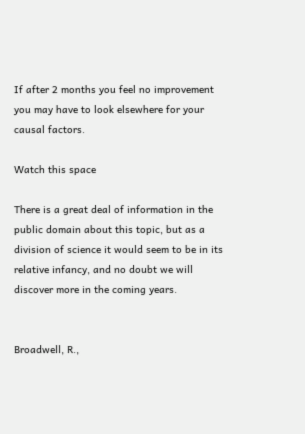If after 2 months you feel no improvement you may have to look elsewhere for your causal factors.

Watch this space

There is a great deal of information in the public domain about this topic, but as a division of science it would seem to be in its relative infancy, and no doubt we will discover more in the coming years.


Broadwell, R.,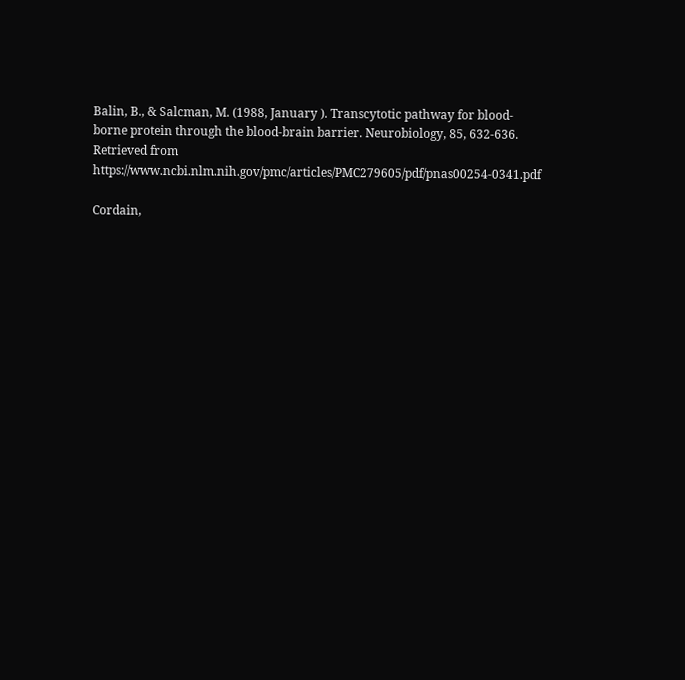Balin, B., & Salcman, M. (1988, January ). Transcytotic pathway for blood-borne protein through the blood-brain barrier. Neurobiology, 85, 632-636. Retrieved from https://www.ncbi.nlm.nih.gov/pmc/articles/PMC279605/pdf/pnas00254-0341.pdf

Cordain,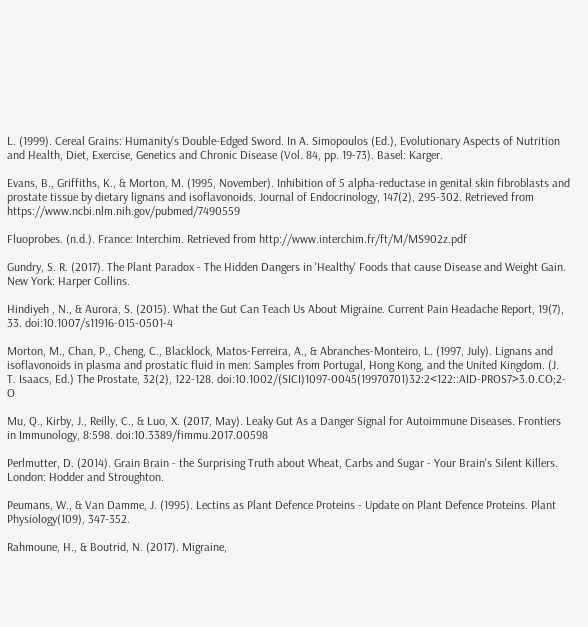L. (1999). Cereal Grains: Humanity’s Double-Edged Sword. In A. Simopoulos (Ed.), Evolutionary Aspects of Nutrition and Health, Diet, Exercise, Genetics and Chronic Disease (Vol. 84, pp. 19-73). Basel: Karger.

Evans, B., Griffiths, K., & Morton, M. (1995, November). Inhibition of 5 alpha-reductase in genital skin fibroblasts and prostate tissue by dietary lignans and isoflavonoids. Journal of Endocrinology, 147(2), 295-302. Retrieved from https://www.ncbi.nlm.nih.gov/pubmed/7490559

Fluoprobes. (n.d.). France: Interchim. Retrieved from http://www.interchim.fr/ft/M/MS902z.pdf

Gundry, S. R. (2017). The Plant Paradox - The Hidden Dangers in 'Healthy' Foods that cause Disease and Weight Gain. New York: Harper Collins.

Hindiyeh , N., & Aurora, S. (2015). What the Gut Can Teach Us About Migraine. Current Pain Headache Report, 19(7), 33. doi:10.1007/s11916-015-0501-4

Morton, M., Chan, P., Cheng, C., Blacklock, Matos-Ferreira, A., & Abranches-Monteiro, L. (1997, July). Lignans and isoflavonoids in plasma and prostatic fluid in men: Samples from Portugal, Hong Kong, and the United Kingdom. (J. T. Isaacs, Ed.) The Prostate, 32(2), 122-128. doi:10.1002/(SICI)1097-0045(19970701)32:2<122::AID-PROS7>3.0.CO;2-O

Mu, Q., Kirby, J., Reilly, C., & Luo, X. (2017, May). Leaky Gut As a Danger Signal for Autoimmune Diseases. Frontiers in Immunology, 8:598. doi:10.3389/fimmu.2017.00598

Perlmutter, D. (2014). Grain Brain - the Surprising Truth about Wheat, Carbs and Sugar - Your Brain's Silent Killers. London: Hodder and Stroughton.

Peumans, W., & Van Damme, J. (1995). Lectins as Plant Defence Proteins - Update on Plant Defence Proteins. Plant Physiology(109), 347-352.

Rahmoune, H., & Boutrid, N. (2017). Migraine,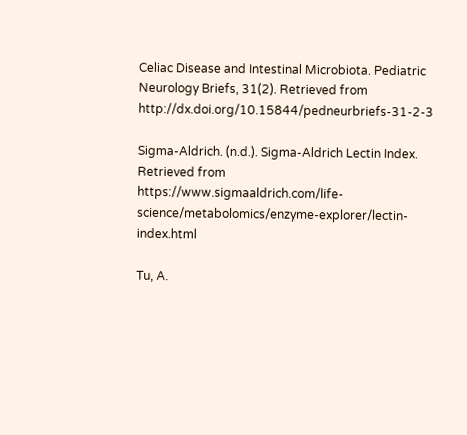Celiac Disease and Intestinal Microbiota. Pediatric Neurology Briefs, 31(2). Retrieved from http://dx.doi.org/10.15844/pedneurbriefs-31-2-3

Sigma-Aldrich. (n.d.). Sigma-Aldrich Lectin Index. Retrieved from https://www.sigmaaldrich.com/life-science/metabolomics/enzyme-explorer/lectin-index.html

Tu, A.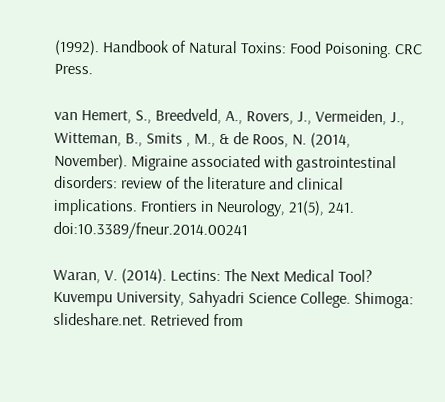(1992). Handbook of Natural Toxins: Food Poisoning. CRC Press.

van Hemert, S., Breedveld, A., Rovers, J., Vermeiden, J., Witteman, B., Smits , M., & de Roos, N. (2014, November). Migraine associated with gastrointestinal disorders: review of the literature and clinical implications. Frontiers in Neurology, 21(5), 241. doi:10.3389/fneur.2014.00241

Waran, V. (2014). Lectins: The Next Medical Tool? Kuvempu University, Sahyadri Science College. Shimoga: slideshare.net. Retrieved from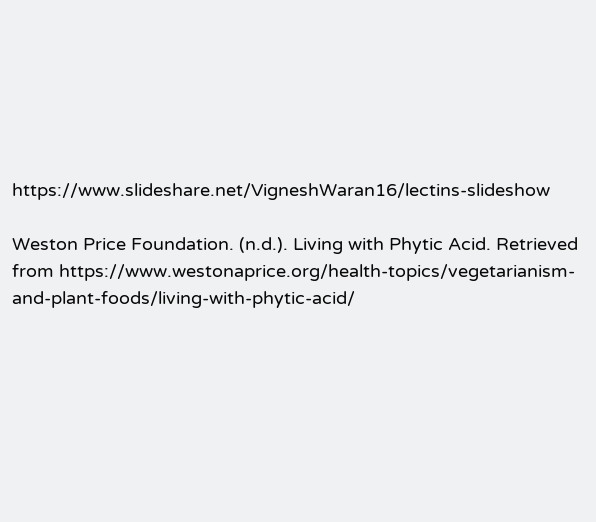https://www.slideshare.net/VigneshWaran16/lectins-slideshow

Weston Price Foundation. (n.d.). Living with Phytic Acid. Retrieved from https://www.westonaprice.org/health-topics/vegetarianism-and-plant-foods/living-with-phytic-acid/